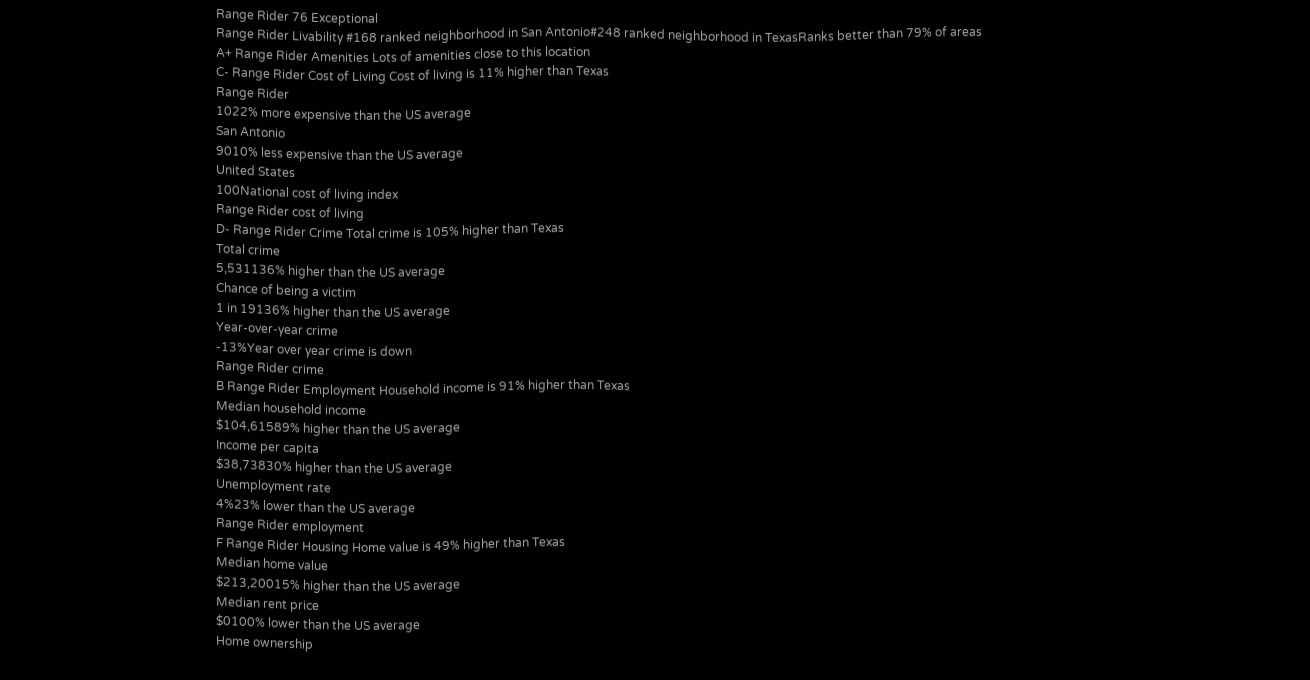Range Rider 76 Exceptional
Range Rider Livability #168 ranked neighborhood in San Antonio#248 ranked neighborhood in TexasRanks better than 79% of areas
A+ Range Rider Amenities Lots of amenities close to this location
C- Range Rider Cost of Living Cost of living is 11% higher than Texas
Range Rider
1022% more expensive than the US average
San Antonio
9010% less expensive than the US average
United States
100National cost of living index
Range Rider cost of living
D- Range Rider Crime Total crime is 105% higher than Texas
Total crime
5,531136% higher than the US average
Chance of being a victim
1 in 19136% higher than the US average
Year-over-year crime
-13%Year over year crime is down
Range Rider crime
B Range Rider Employment Household income is 91% higher than Texas
Median household income
$104,61589% higher than the US average
Income per capita
$38,73830% higher than the US average
Unemployment rate
4%23% lower than the US average
Range Rider employment
F Range Rider Housing Home value is 49% higher than Texas
Median home value
$213,20015% higher than the US average
Median rent price
$0100% lower than the US average
Home ownership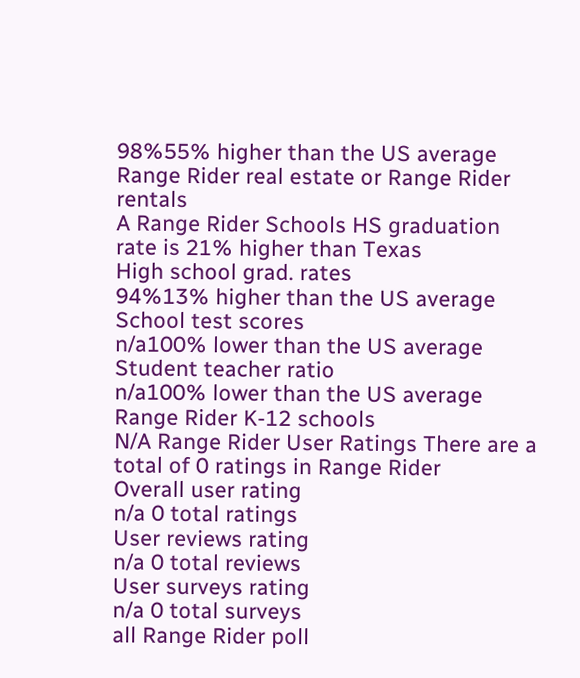98%55% higher than the US average
Range Rider real estate or Range Rider rentals
A Range Rider Schools HS graduation rate is 21% higher than Texas
High school grad. rates
94%13% higher than the US average
School test scores
n/a100% lower than the US average
Student teacher ratio
n/a100% lower than the US average
Range Rider K-12 schools
N/A Range Rider User Ratings There are a total of 0 ratings in Range Rider
Overall user rating
n/a 0 total ratings
User reviews rating
n/a 0 total reviews
User surveys rating
n/a 0 total surveys
all Range Rider poll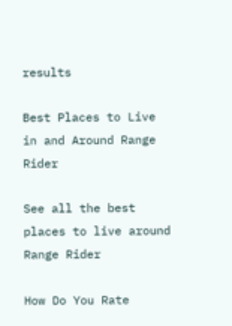results

Best Places to Live in and Around Range Rider

See all the best places to live around Range Rider

How Do You Rate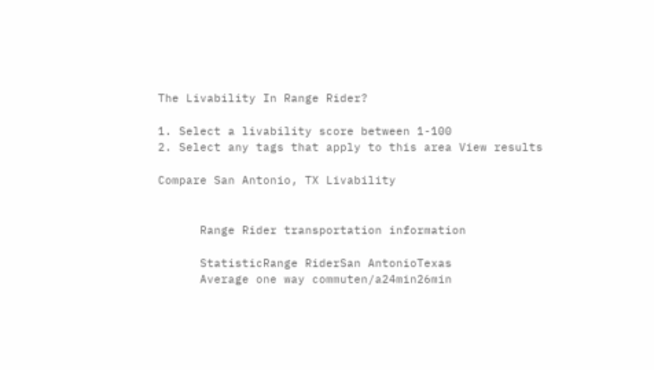The Livability In Range Rider?

1. Select a livability score between 1-100
2. Select any tags that apply to this area View results

Compare San Antonio, TX Livability


      Range Rider transportation information

      StatisticRange RiderSan AntonioTexas
      Average one way commuten/a24min26min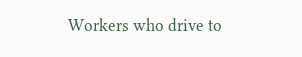Workers who drive to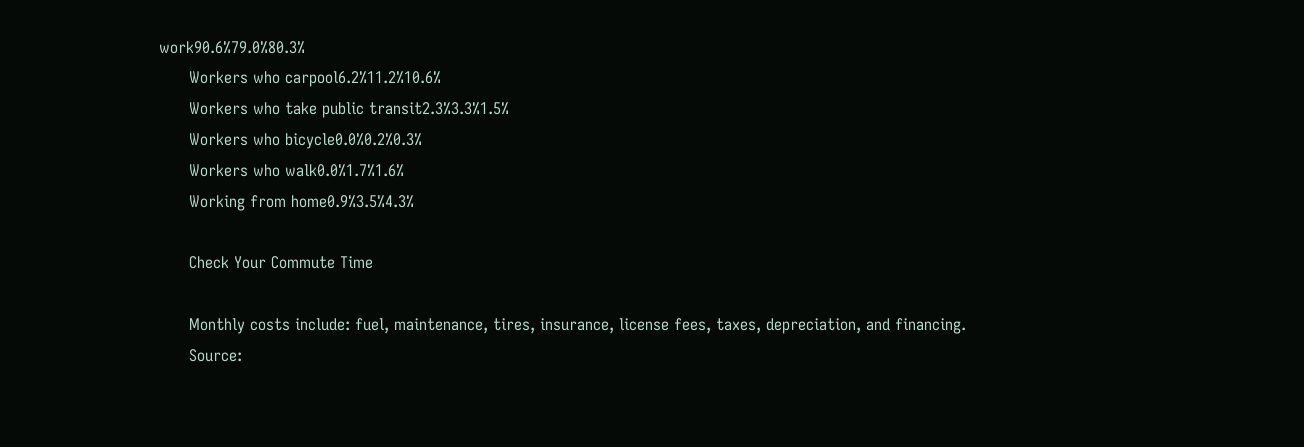work90.6%79.0%80.3%
      Workers who carpool6.2%11.2%10.6%
      Workers who take public transit2.3%3.3%1.5%
      Workers who bicycle0.0%0.2%0.3%
      Workers who walk0.0%1.7%1.6%
      Working from home0.9%3.5%4.3%

      Check Your Commute Time

      Monthly costs include: fuel, maintenance, tires, insurance, license fees, taxes, depreciation, and financing.
      Source: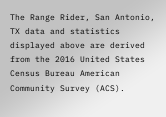The Range Rider, San Antonio, TX data and statistics displayed above are derived from the 2016 United States Census Bureau American Community Survey (ACS).